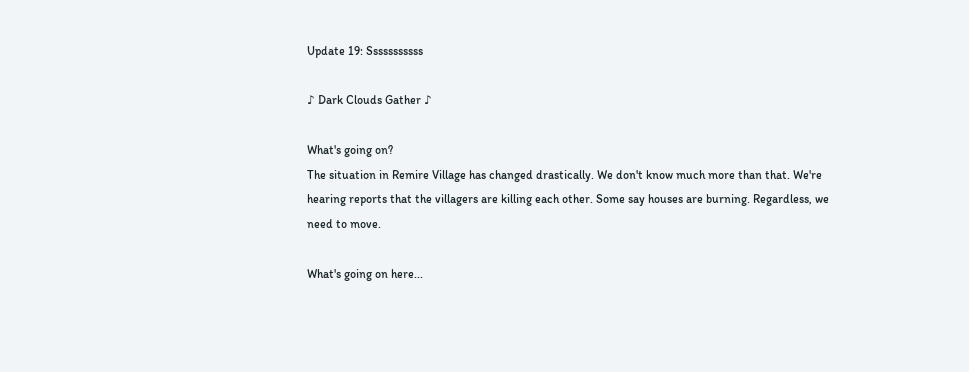Update 19: Sssssssssss

♪ Dark Clouds Gather ♪

What's going on?
The situation in Remire Village has changed drastically. We don't know much more than that. We're hearing reports that the villagers are killing each other. Some say houses are burning. Regardless, we need to move.

What's going on here...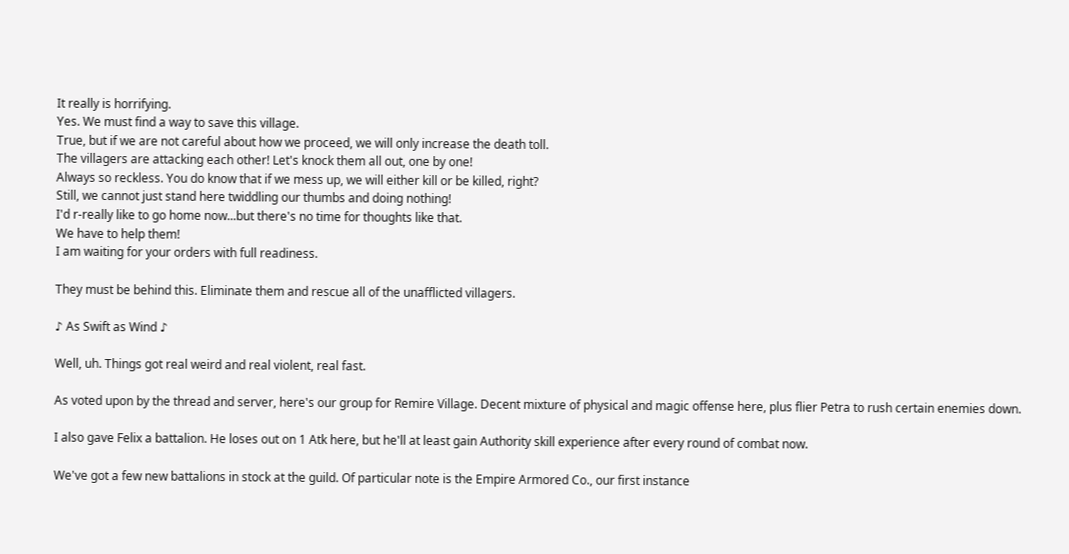It really is horrifying.
Yes. We must find a way to save this village.
True, but if we are not careful about how we proceed, we will only increase the death toll.
The villagers are attacking each other! Let's knock them all out, one by one!
Always so reckless. You do know that if we mess up, we will either kill or be killed, right?
Still, we cannot just stand here twiddling our thumbs and doing nothing!
I'd r-really like to go home now...but there's no time for thoughts like that.
We have to help them!
I am waiting for your orders with full readiness.

They must be behind this. Eliminate them and rescue all of the unafflicted villagers.

♪ As Swift as Wind ♪

Well, uh. Things got real weird and real violent, real fast.

As voted upon by the thread and server, here's our group for Remire Village. Decent mixture of physical and magic offense here, plus flier Petra to rush certain enemies down.

I also gave Felix a battalion. He loses out on 1 Atk here, but he'll at least gain Authority skill experience after every round of combat now.

We've got a few new battalions in stock at the guild. Of particular note is the Empire Armored Co., our first instance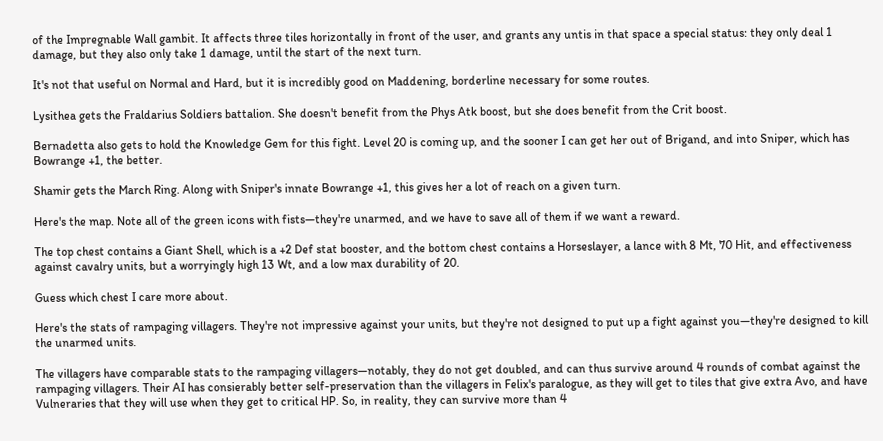of the Impregnable Wall gambit. It affects three tiles horizontally in front of the user, and grants any untis in that space a special status: they only deal 1 damage, but they also only take 1 damage, until the start of the next turn.

It's not that useful on Normal and Hard, but it is incredibly good on Maddening, borderline necessary for some routes.

Lysithea gets the Fraldarius Soldiers battalion. She doesn't benefit from the Phys Atk boost, but she does benefit from the Crit boost.

Bernadetta also gets to hold the Knowledge Gem for this fight. Level 20 is coming up, and the sooner I can get her out of Brigand, and into Sniper, which has Bowrange +1, the better.

Shamir gets the March Ring. Along with Sniper's innate Bowrange +1, this gives her a lot of reach on a given turn.

Here's the map. Note all of the green icons with fists—they're unarmed, and we have to save all of them if we want a reward.

The top chest contains a Giant Shell, which is a +2 Def stat booster, and the bottom chest contains a Horseslayer, a lance with 8 Mt, 70 Hit, and effectiveness against cavalry units, but a worryingly high 13 Wt, and a low max durability of 20.

Guess which chest I care more about.

Here's the stats of rampaging villagers. They're not impressive against your units, but they're not designed to put up a fight against you—they're designed to kill the unarmed units.

The villagers have comparable stats to the rampaging villagers—notably, they do not get doubled, and can thus survive around 4 rounds of combat against the rampaging villagers. Their AI has consierably better self-preservation than the villagers in Felix's paralogue, as they will get to tiles that give extra Avo, and have Vulneraries that they will use when they get to critical HP. So, in reality, they can survive more than 4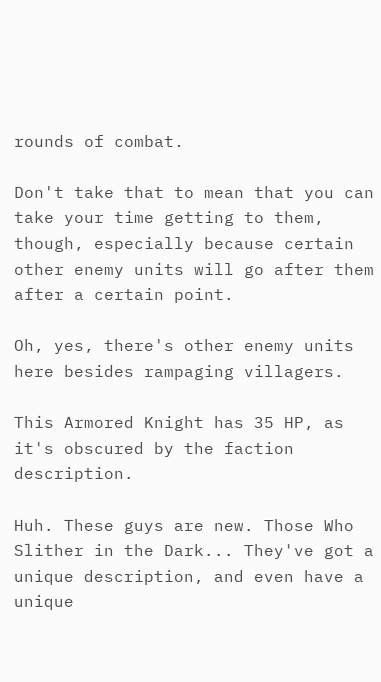rounds of combat.

Don't take that to mean that you can take your time getting to them, though, especially because certain other enemy units will go after them after a certain point.

Oh, yes, there's other enemy units here besides rampaging villagers.

This Armored Knight has 35 HP, as it's obscured by the faction description.

Huh. These guys are new. Those Who Slither in the Dark... They've got a unique description, and even have a unique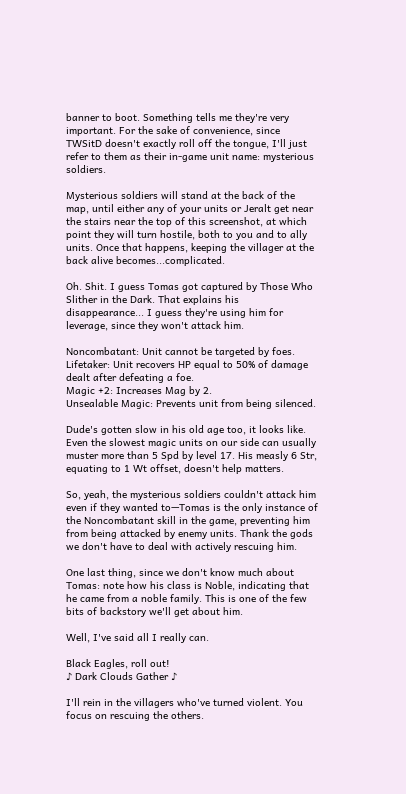banner to boot. Something tells me they're very important. For the sake of convenience, since TWSitD doesn't exactly roll off the tongue, I'll just refer to them as their in-game unit name: mysterious soldiers.

Mysterious soldiers will stand at the back of the map, until either any of your units or Jeralt get near the stairs near the top of this screenshot, at which point they will turn hostile, both to you and to ally units. Once that happens, keeping the villager at the back alive becomes...complicated.

Oh. Shit. I guess Tomas got captured by Those Who Slither in the Dark. That explains his disappearance... I guess they're using him for leverage, since they won't attack him.

Noncombatant: Unit cannot be targeted by foes.
Lifetaker: Unit recovers HP equal to 50% of damage dealt after defeating a foe.
Magic +2: Increases Mag by 2.
Unsealable Magic: Prevents unit from being silenced.

Dude's gotten slow in his old age too, it looks like. Even the slowest magic units on our side can usually muster more than 5 Spd by level 17. His measly 6 Str, equating to 1 Wt offset, doesn't help matters.

So, yeah, the mysterious soldiers couldn't attack him even if they wanted to—Tomas is the only instance of the Noncombatant skill in the game, preventing him from being attacked by enemy units. Thank the gods we don't have to deal with actively rescuing him.

One last thing, since we don't know much about Tomas: note how his class is Noble, indicating that he came from a noble family. This is one of the few bits of backstory we'll get about him.

Well, I've said all I really can.

Black Eagles, roll out!
♪ Dark Clouds Gather ♪

I'll rein in the villagers who've turned violent. You focus on rescuing the others.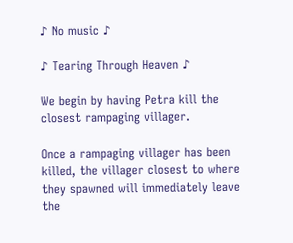♪ No music ♪

♪ Tearing Through Heaven ♪

We begin by having Petra kill the closest rampaging villager.

Once a rampaging villager has been killed, the villager closest to where they spawned will immediately leave the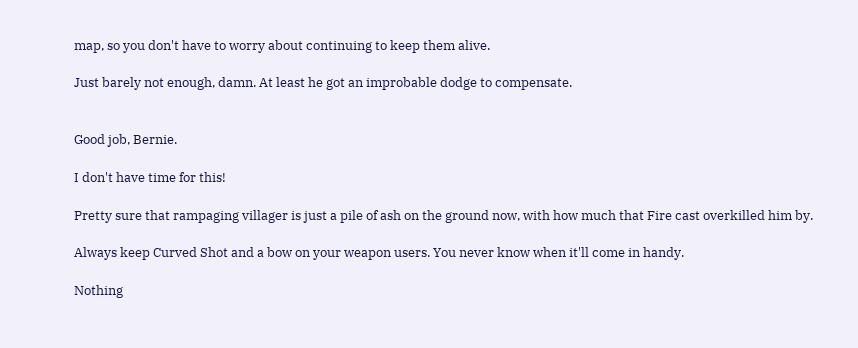map, so you don't have to worry about continuing to keep them alive.

Just barely not enough, damn. At least he got an improbable dodge to compensate.


Good job, Bernie.

I don't have time for this!

Pretty sure that rampaging villager is just a pile of ash on the ground now, with how much that Fire cast overkilled him by.

Always keep Curved Shot and a bow on your weapon users. You never know when it'll come in handy.

Nothing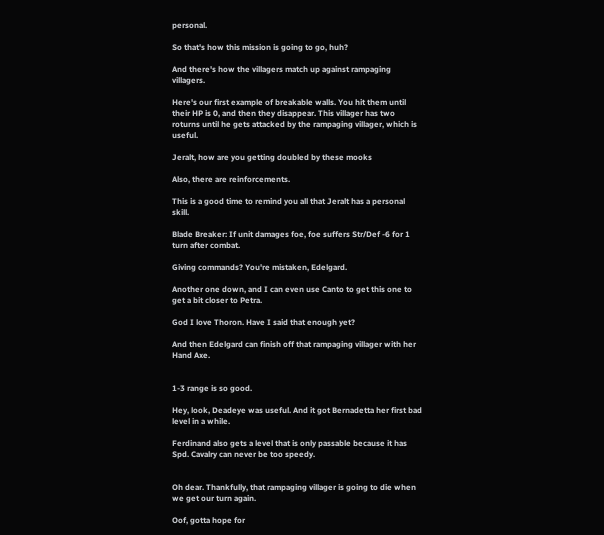personal.

So that's how this mission is going to go, huh?

And there's how the villagers match up against rampaging villagers.

Here's our first example of breakable walls. You hit them until their HP is 0, and then they disappear. This villager has two roturns until he gets attacked by the rampaging villager, which is useful.

Jeralt, how are you getting doubled by these mooks

Also, there are reinforcements.

This is a good time to remind you all that Jeralt has a personal skill.

Blade Breaker: If unit damages foe, foe suffers Str/Def -6 for 1 turn after combat.

Giving commands? You're mistaken, Edelgard.

Another one down, and I can even use Canto to get this one to get a bit closer to Petra.

God I love Thoron. Have I said that enough yet?

And then Edelgard can finish off that rampaging villager with her Hand Axe.


1-3 range is so good.

Hey, look, Deadeye was useful. And it got Bernadetta her first bad level in a while.

Ferdinand also gets a level that is only passable because it has Spd. Cavalry can never be too speedy.


Oh dear. Thankfully, that rampaging villager is going to die when we get our turn again.

Oof, gotta hope for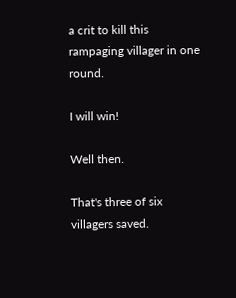a crit to kill this rampaging villager in one round.

I will win!

Well then.

That's three of six villagers saved.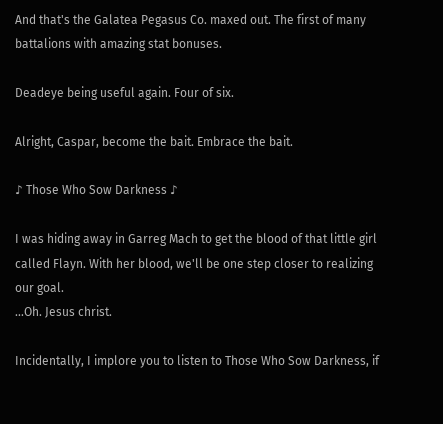And that's the Galatea Pegasus Co. maxed out. The first of many battalions with amazing stat bonuses.

Deadeye being useful again. Four of six.

Alright, Caspar, become the bait. Embrace the bait.

♪ Those Who Sow Darkness ♪

I was hiding away in Garreg Mach to get the blood of that little girl called Flayn. With her blood, we'll be one step closer to realizing our goal.
...Oh. Jesus christ.

Incidentally, I implore you to listen to Those Who Sow Darkness, if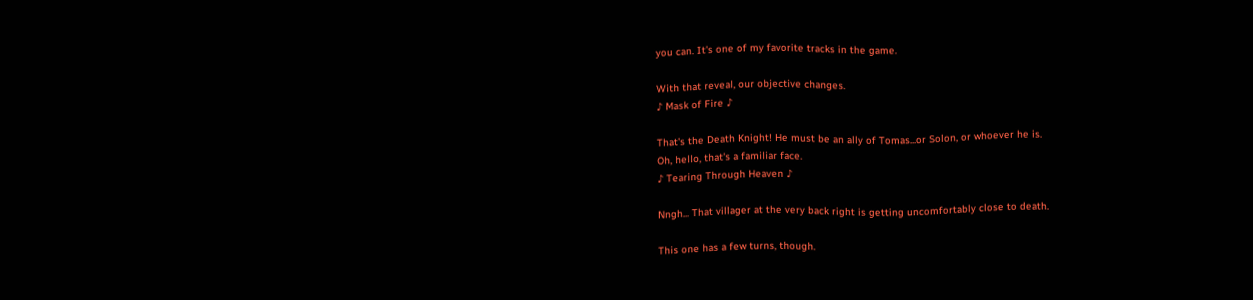you can. It's one of my favorite tracks in the game.

With that reveal, our objective changes.
♪ Mask of Fire ♪

That's the Death Knight! He must be an ally of Tomas...or Solon, or whoever he is.
Oh, hello, that's a familiar face.
♪ Tearing Through Heaven ♪

Nngh... That villager at the very back right is getting uncomfortably close to death.

This one has a few turns, though.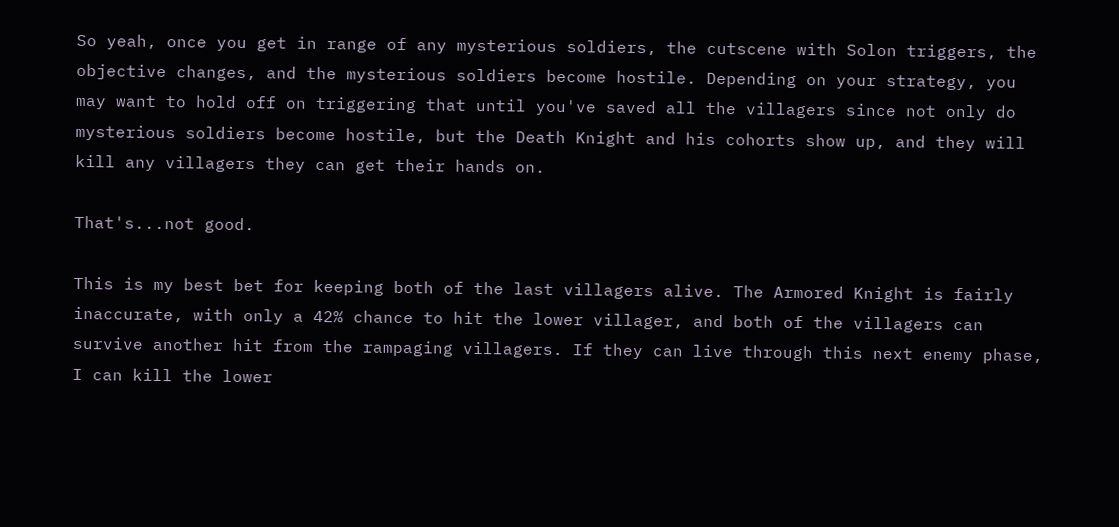So yeah, once you get in range of any mysterious soldiers, the cutscene with Solon triggers, the objective changes, and the mysterious soldiers become hostile. Depending on your strategy, you may want to hold off on triggering that until you've saved all the villagers since not only do mysterious soldiers become hostile, but the Death Knight and his cohorts show up, and they will kill any villagers they can get their hands on.

That's...not good.

This is my best bet for keeping both of the last villagers alive. The Armored Knight is fairly inaccurate, with only a 42% chance to hit the lower villager, and both of the villagers can survive another hit from the rampaging villagers. If they can live through this next enemy phase, I can kill the lower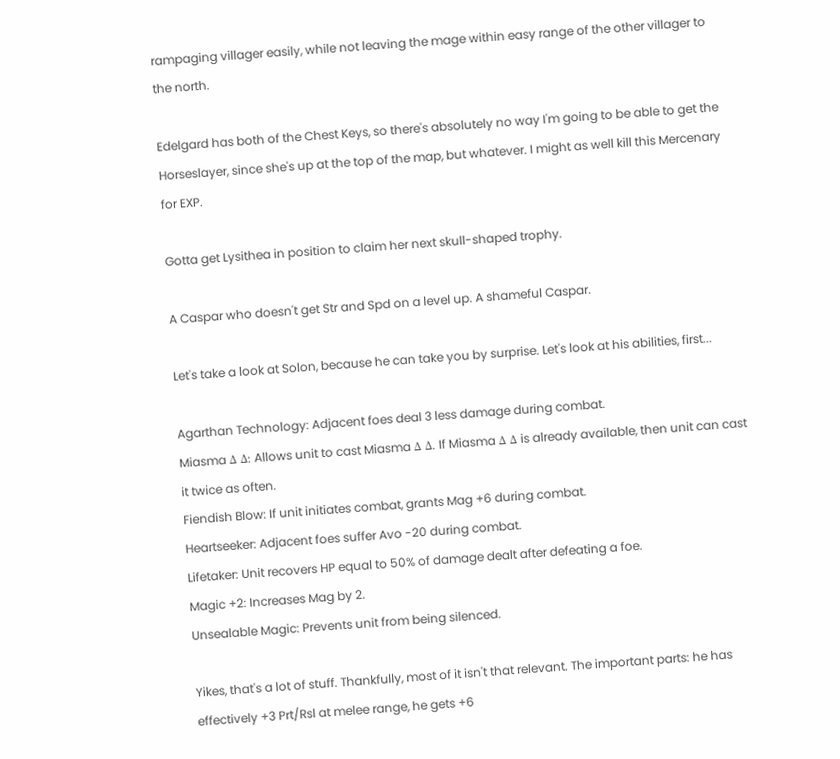rampaging villager easily, while not leaving the mage within easy range of the other villager to the north.

Edelgard has both of the Chest Keys, so there's absolutely no way I'm going to be able to get the Horseslayer, since she's up at the top of the map, but whatever. I might as well kill this Mercenary for EXP.

Gotta get Lysithea in position to claim her next skull-shaped trophy.

A Caspar who doesn't get Str and Spd on a level up. A shameful Caspar.

Let's take a look at Solon, because he can take you by surprise. Let's look at his abilities, first...

Agarthan Technology: Adjacent foes deal 3 less damage during combat.
Miasma Δ Δ: Allows unit to cast Miasma Δ Δ. If Miasma Δ Δ is already available, then unit can cast it twice as often.
Fiendish Blow: If unit initiates combat, grants Mag +6 during combat.
Heartseeker: Adjacent foes suffer Avo -20 during combat.
Lifetaker: Unit recovers HP equal to 50% of damage dealt after defeating a foe.
Magic +2: Increases Mag by 2.
Unsealable Magic: Prevents unit from being silenced.

Yikes, that's a lot of stuff. Thankfully, most of it isn't that relevant. The important parts: he has effectively +3 Prt/Rsl at melee range, he gets +6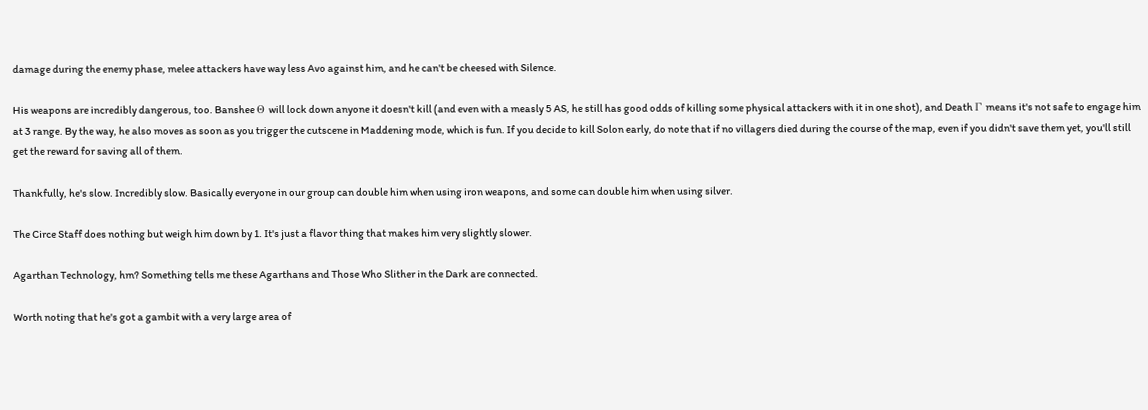damage during the enemy phase, melee attackers have way less Avo against him, and he can't be cheesed with Silence.

His weapons are incredibly dangerous, too. Banshee Θ will lock down anyone it doesn't kill (and even with a measly 5 AS, he still has good odds of killing some physical attackers with it in one shot), and Death Γ means it's not safe to engage him at 3 range. By the way, he also moves as soon as you trigger the cutscene in Maddening mode, which is fun. If you decide to kill Solon early, do note that if no villagers died during the course of the map, even if you didn't save them yet, you'll still get the reward for saving all of them.

Thankfully, he's slow. Incredibly slow. Basically everyone in our group can double him when using iron weapons, and some can double him when using silver.

The Circe Staff does nothing but weigh him down by 1. It's just a flavor thing that makes him very slightly slower.

Agarthan Technology, hm? Something tells me these Agarthans and Those Who Slither in the Dark are connected.

Worth noting that he's got a gambit with a very large area of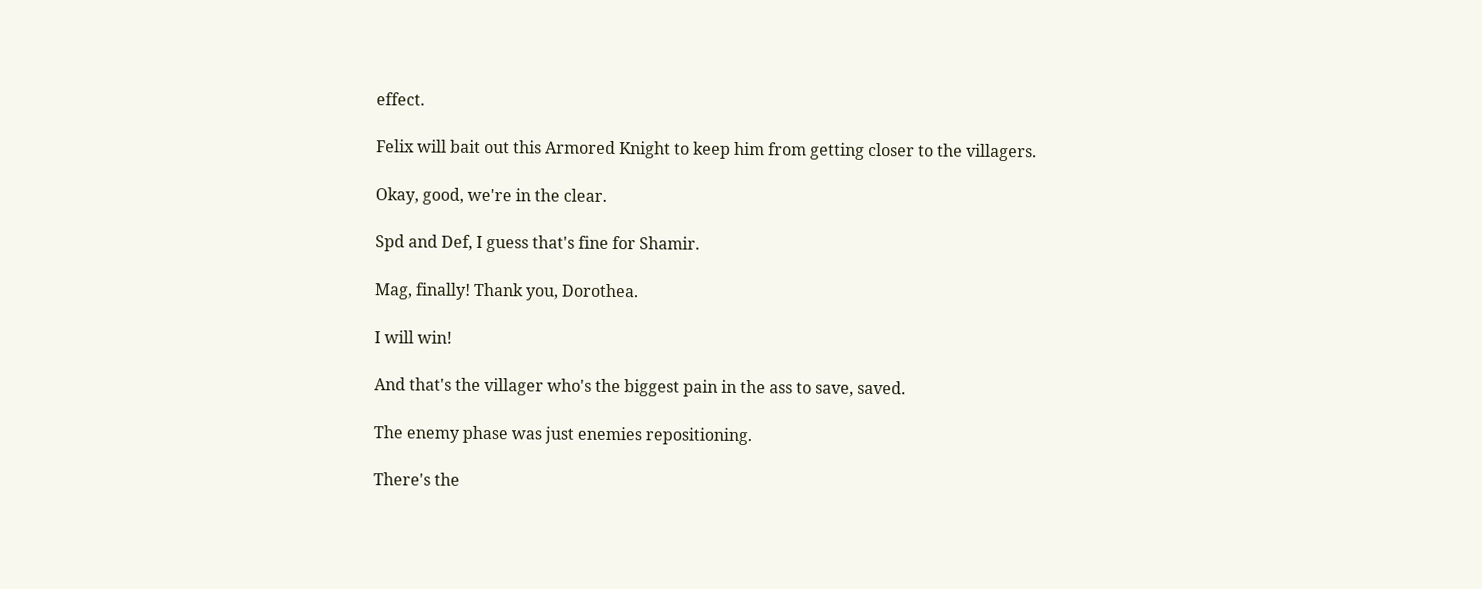effect.

Felix will bait out this Armored Knight to keep him from getting closer to the villagers.

Okay, good, we're in the clear.

Spd and Def, I guess that's fine for Shamir.

Mag, finally! Thank you, Dorothea.

I will win!

And that's the villager who's the biggest pain in the ass to save, saved.

The enemy phase was just enemies repositioning.

There's the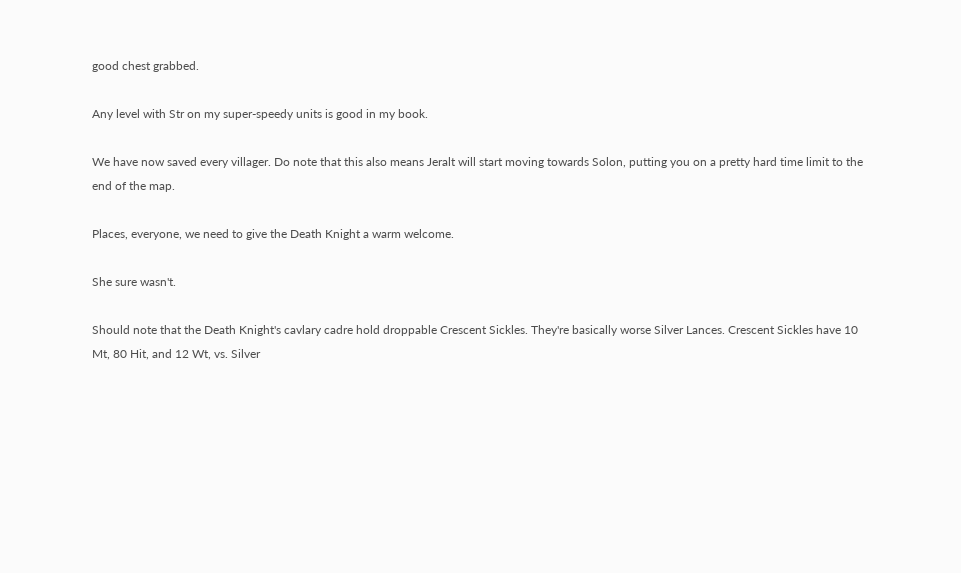good chest grabbed.

Any level with Str on my super-speedy units is good in my book.

We have now saved every villager. Do note that this also means Jeralt will start moving towards Solon, putting you on a pretty hard time limit to the end of the map.

Places, everyone, we need to give the Death Knight a warm welcome.

She sure wasn't.

Should note that the Death Knight's cavlary cadre hold droppable Crescent Sickles. They're basically worse Silver Lances. Crescent Sickles have 10 Mt, 80 Hit, and 12 Wt, vs. Silver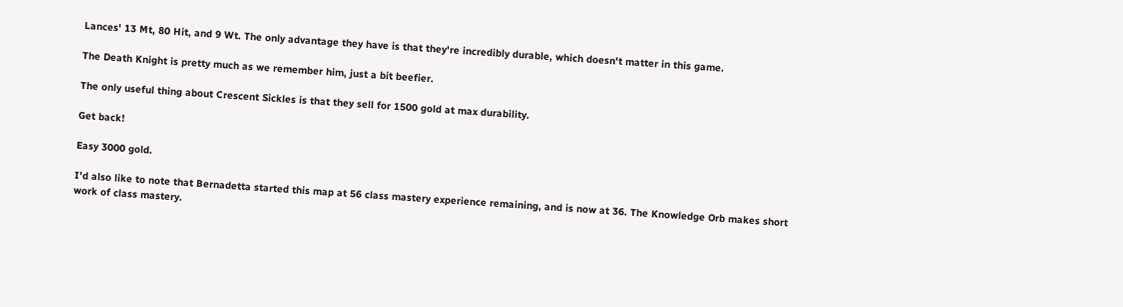Lances' 13 Mt, 80 Hit, and 9 Wt. The only advantage they have is that they're incredibly durable, which doesn't matter in this game.

The Death Knight is pretty much as we remember him, just a bit beefier.

The only useful thing about Crescent Sickles is that they sell for 1500 gold at max durability.

Get back!

Easy 3000 gold.

I'd also like to note that Bernadetta started this map at 56 class mastery experience remaining, and is now at 36. The Knowledge Orb makes short work of class mastery.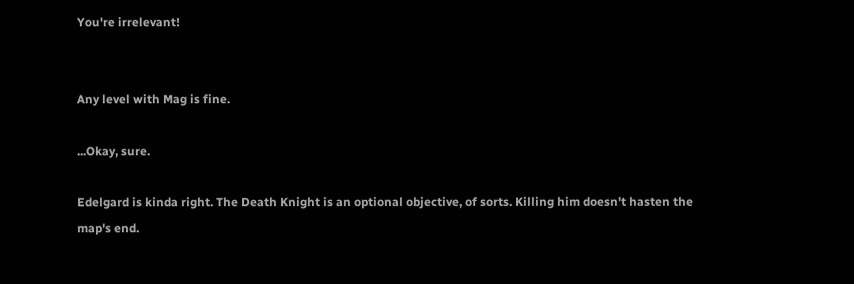You're irrelevant!


Any level with Mag is fine.

...Okay, sure.

Edelgard is kinda right. The Death Knight is an optional objective, of sorts. Killing him doesn't hasten the map's end.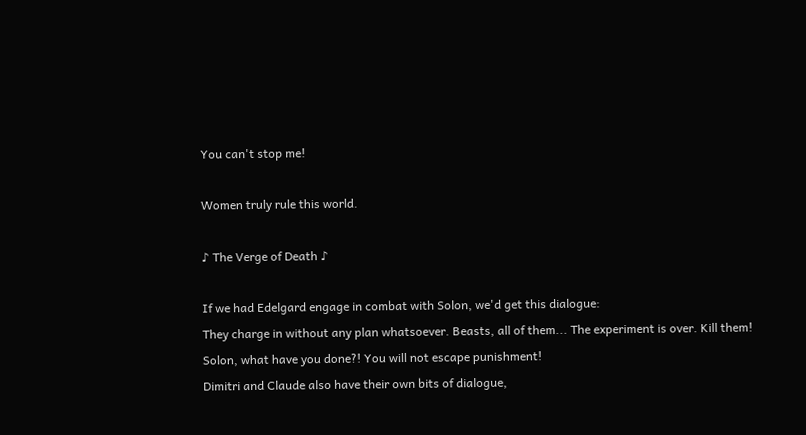You can't stop me!

Women truly rule this world.

♪ The Verge of Death ♪

If we had Edelgard engage in combat with Solon, we'd get this dialogue:
They charge in without any plan whatsoever. Beasts, all of them... The experiment is over. Kill them!
Solon, what have you done?! You will not escape punishment!
Dimitri and Claude also have their own bits of dialogue,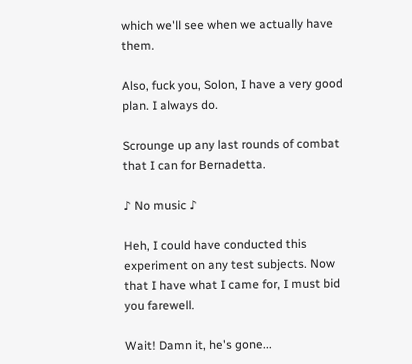which we'll see when we actually have them.

Also, fuck you, Solon, I have a very good plan. I always do.

Scrounge up any last rounds of combat that I can for Bernadetta.

♪ No music ♪

Heh, I could have conducted this experiment on any test subjects. Now that I have what I came for, I must bid you farewell.

Wait! Damn it, he's gone...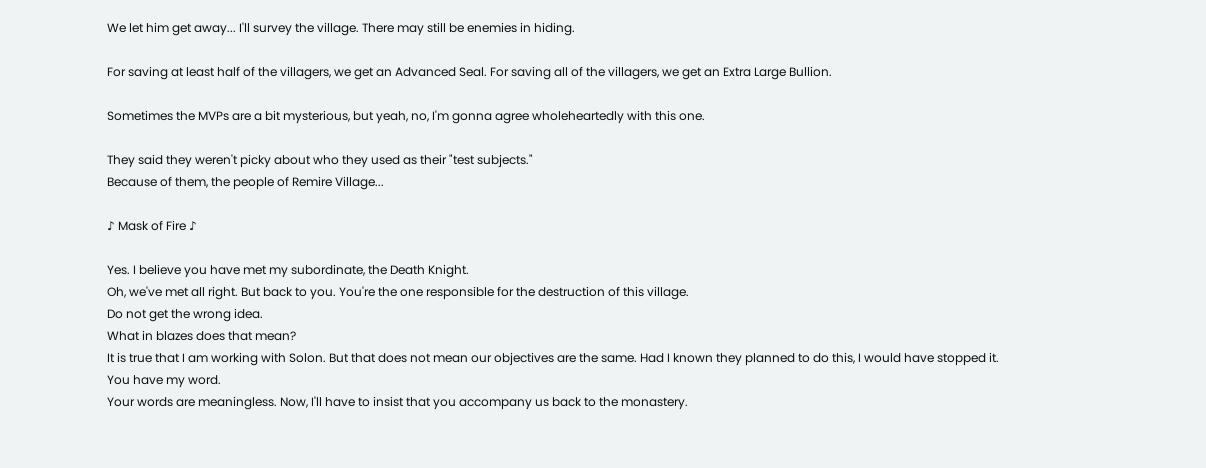We let him get away... I'll survey the village. There may still be enemies in hiding.

For saving at least half of the villagers, we get an Advanced Seal. For saving all of the villagers, we get an Extra Large Bullion.

Sometimes the MVPs are a bit mysterious, but yeah, no, I'm gonna agree wholeheartedly with this one.

They said they weren't picky about who they used as their "test subjects."
Because of them, the people of Remire Village...

♪ Mask of Fire ♪

Yes. I believe you have met my subordinate, the Death Knight.
Oh, we've met all right. But back to you. You're the one responsible for the destruction of this village.
Do not get the wrong idea.
What in blazes does that mean?
It is true that I am working with Solon. But that does not mean our objectives are the same. Had I known they planned to do this, I would have stopped it. You have my word.
Your words are meaningless. Now, I'll have to insist that you accompany us back to the monastery.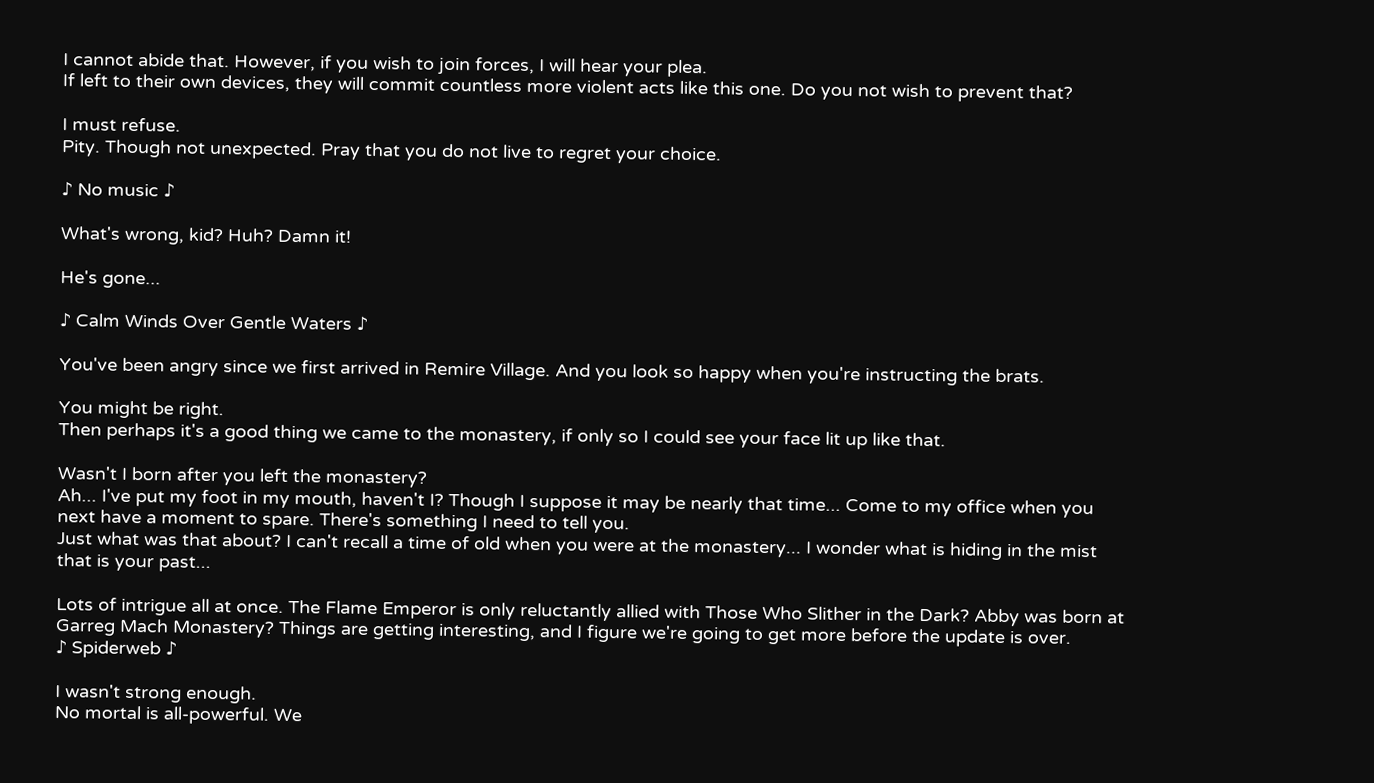I cannot abide that. However, if you wish to join forces, I will hear your plea.
If left to their own devices, they will commit countless more violent acts like this one. Do you not wish to prevent that?

I must refuse.
Pity. Though not unexpected. Pray that you do not live to regret your choice.

♪ No music ♪

What's wrong, kid? Huh? Damn it!

He's gone...

♪ Calm Winds Over Gentle Waters ♪

You've been angry since we first arrived in Remire Village. And you look so happy when you're instructing the brats.

You might be right.
Then perhaps it's a good thing we came to the monastery, if only so I could see your face lit up like that.

Wasn't I born after you left the monastery?
Ah... I've put my foot in my mouth, haven't I? Though I suppose it may be nearly that time... Come to my office when you next have a moment to spare. There's something I need to tell you.
Just what was that about? I can't recall a time of old when you were at the monastery... I wonder what is hiding in the mist that is your past...

Lots of intrigue all at once. The Flame Emperor is only reluctantly allied with Those Who Slither in the Dark? Abby was born at Garreg Mach Monastery? Things are getting interesting, and I figure we're going to get more before the update is over.
♪ Spiderweb ♪

I wasn't strong enough.
No mortal is all-powerful. We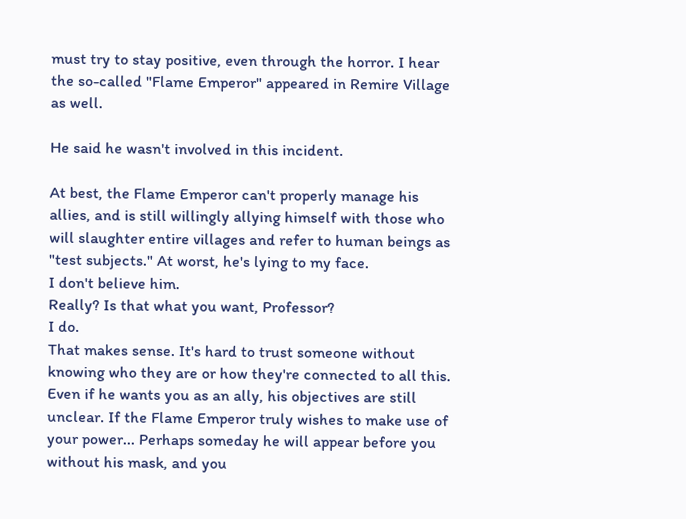must try to stay positive, even through the horror. I hear the so-called "Flame Emperor" appeared in Remire Village as well.

He said he wasn't involved in this incident.

At best, the Flame Emperor can't properly manage his allies, and is still willingly allying himself with those who will slaughter entire villages and refer to human beings as "test subjects." At worst, he's lying to my face.
I don't believe him.
Really? Is that what you want, Professor?
I do.
That makes sense. It's hard to trust someone without knowing who they are or how they're connected to all this. Even if he wants you as an ally, his objectives are still unclear. If the Flame Emperor truly wishes to make use of your power... Perhaps someday he will appear before you without his mask, and you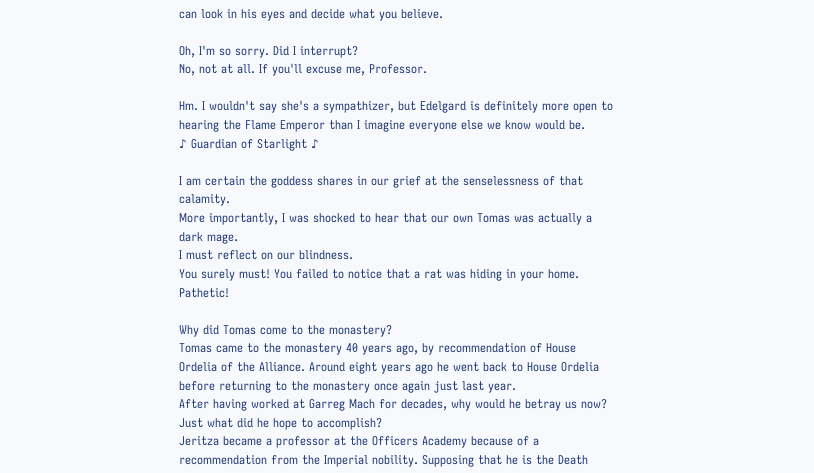can look in his eyes and decide what you believe.

Oh, I'm so sorry. Did I interrupt?
No, not at all. If you'll excuse me, Professor.

Hm. I wouldn't say she's a sympathizer, but Edelgard is definitely more open to hearing the Flame Emperor than I imagine everyone else we know would be.
♪ Guardian of Starlight ♪

I am certain the goddess shares in our grief at the senselessness of that calamity.
More importantly, I was shocked to hear that our own Tomas was actually a dark mage.
I must reflect on our blindness.
You surely must! You failed to notice that a rat was hiding in your home. Pathetic!

Why did Tomas come to the monastery?
Tomas came to the monastery 40 years ago, by recommendation of House Ordelia of the Alliance. Around eight years ago he went back to House Ordelia before returning to the monastery once again just last year.
After having worked at Garreg Mach for decades, why would he betray us now? Just what did he hope to accomplish?
Jeritza became a professor at the Officers Academy because of a recommendation from the Imperial nobility. Supposing that he is the Death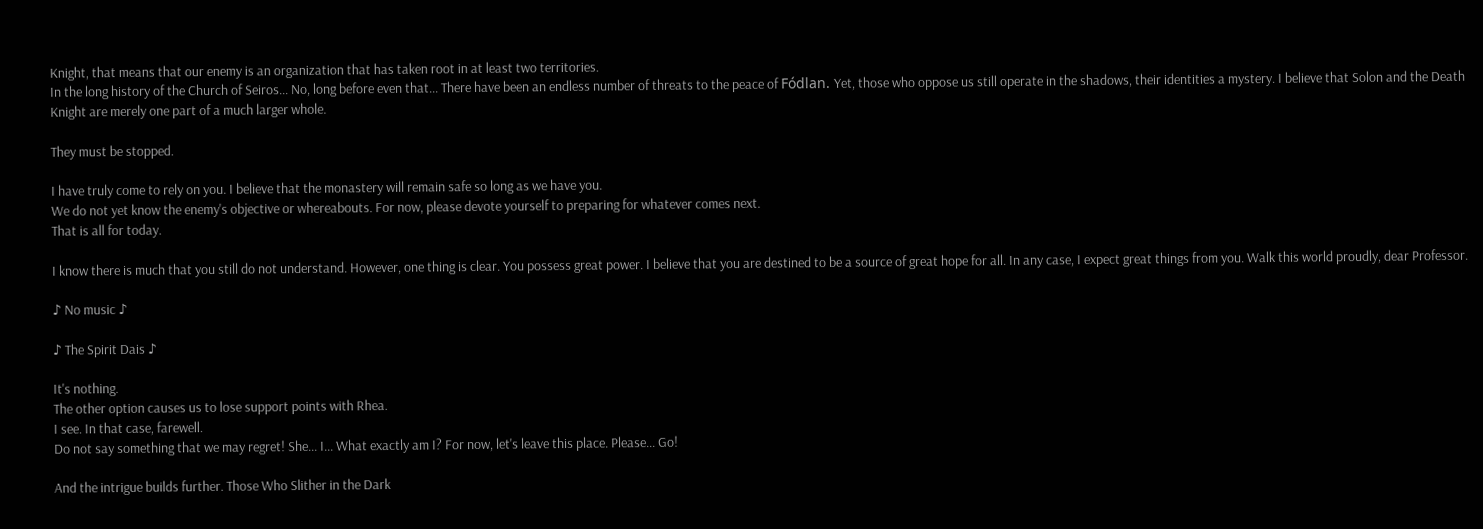Knight, that means that our enemy is an organization that has taken root in at least two territories.
In the long history of the Church of Seiros... No, long before even that... There have been an endless number of threats to the peace of Fódlan. Yet, those who oppose us still operate in the shadows, their identities a mystery. I believe that Solon and the Death Knight are merely one part of a much larger whole.

They must be stopped.

I have truly come to rely on you. I believe that the monastery will remain safe so long as we have you.
We do not yet know the enemy's objective or whereabouts. For now, please devote yourself to preparing for whatever comes next.
That is all for today.

I know there is much that you still do not understand. However, one thing is clear. You possess great power. I believe that you are destined to be a source of great hope for all. In any case, I expect great things from you. Walk this world proudly, dear Professor.

♪ No music ♪

♪ The Spirit Dais ♪

It's nothing.
The other option causes us to lose support points with Rhea.
I see. In that case, farewell.
Do not say something that we may regret! She... I... What exactly am I? For now, let's leave this place. Please... Go!

And the intrigue builds further. Those Who Slither in the Dark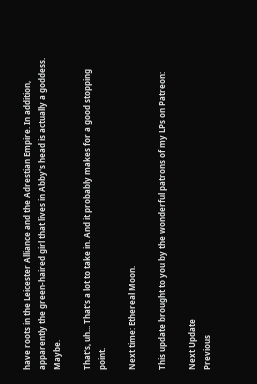have roots in the Leicester Alliance and the Adrestian Empire. In addition, apparently the green-haired girl that lives in Abby's head is actually a goddess. Maybe.

That's, uh... That's a lot to take in. And it probably makes for a good stopping point.

Next time: Ethereal Moon.

This update brought to you by the wonderful patrons of my LPs on Patreon:

Next Update
Previous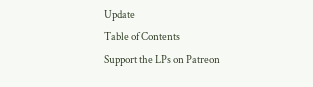Update
Table of Contents
Support the LPs on Patreon